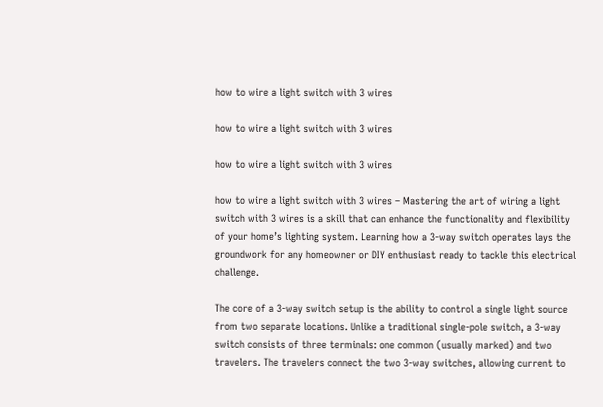how to wire a light switch with 3 wires

how to wire a light switch with 3 wires

how to wire a light switch with 3 wires

how to wire a light switch with 3 wires – Mastering the art of wiring a light switch with 3 wires is a skill that can enhance the functionality and flexibility of your home’s lighting system. Learning how a 3-way switch operates lays the groundwork for any homeowner or DIY enthusiast ready to tackle this electrical challenge.

The core of a 3-way switch setup is the ability to control a single light source from two separate locations. Unlike a traditional single-pole switch, a 3-way switch consists of three terminals: one common (usually marked) and two travelers. The travelers connect the two 3-way switches, allowing current to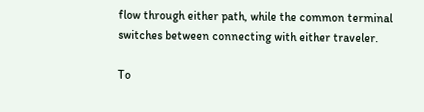flow through either path, while the common terminal switches between connecting with either traveler.

To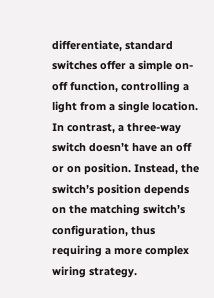differentiate, standard switches offer a simple on-off function, controlling a light from a single location. In contrast, a three-way switch doesn’t have an off or on position. Instead, the switch’s position depends on the matching switch’s configuration, thus requiring a more complex wiring strategy.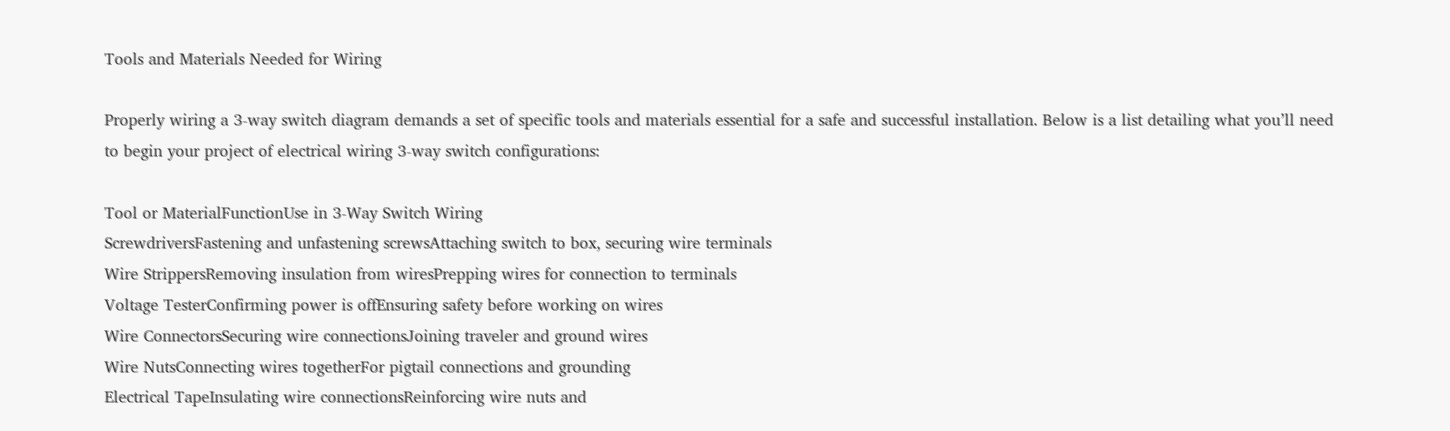Tools and Materials Needed for Wiring

Properly wiring a 3-way switch diagram demands a set of specific tools and materials essential for a safe and successful installation. Below is a list detailing what you’ll need to begin your project of electrical wiring 3-way switch configurations:

Tool or MaterialFunctionUse in 3-Way Switch Wiring
ScrewdriversFastening and unfastening screwsAttaching switch to box, securing wire terminals
Wire StrippersRemoving insulation from wiresPrepping wires for connection to terminals
Voltage TesterConfirming power is offEnsuring safety before working on wires
Wire ConnectorsSecuring wire connectionsJoining traveler and ground wires
Wire NutsConnecting wires togetherFor pigtail connections and grounding
Electrical TapeInsulating wire connectionsReinforcing wire nuts and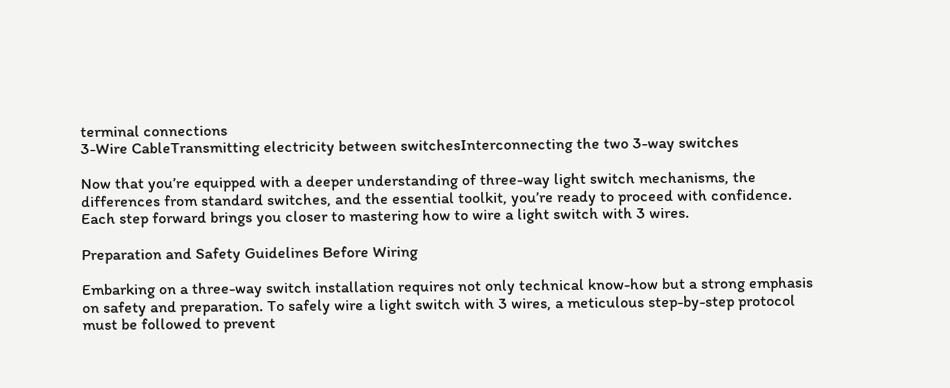terminal connections
3-Wire CableTransmitting electricity between switchesInterconnecting the two 3-way switches

Now that you’re equipped with a deeper understanding of three-way light switch mechanisms, the differences from standard switches, and the essential toolkit, you’re ready to proceed with confidence. Each step forward brings you closer to mastering how to wire a light switch with 3 wires.

Preparation and Safety Guidelines Before Wiring

Embarking on a three-way switch installation requires not only technical know-how but a strong emphasis on safety and preparation. To safely wire a light switch with 3 wires, a meticulous step-by-step protocol must be followed to prevent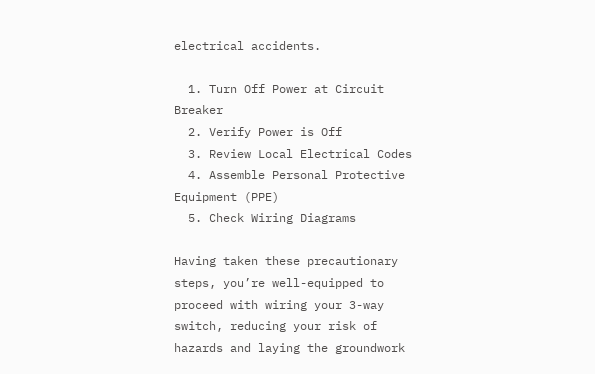electrical accidents.

  1. Turn Off Power at Circuit Breaker
  2. Verify Power is Off
  3. Review Local Electrical Codes
  4. Assemble Personal Protective Equipment (PPE)
  5. Check Wiring Diagrams

Having taken these precautionary steps, you’re well-equipped to proceed with wiring your 3-way switch, reducing your risk of hazards and laying the groundwork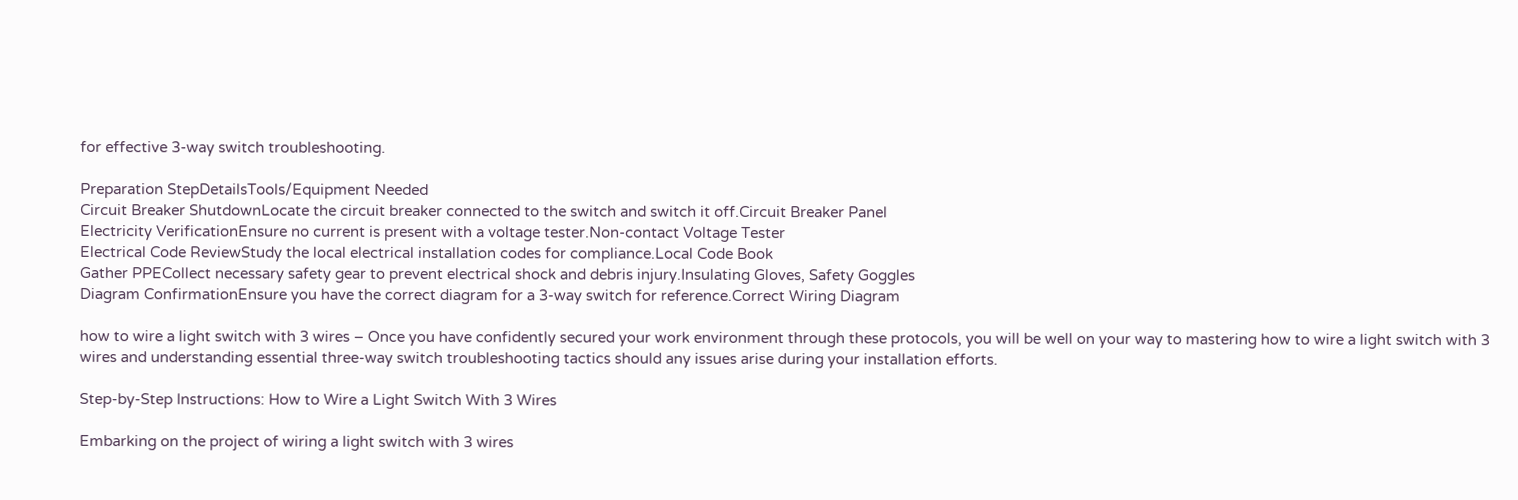for effective 3-way switch troubleshooting.

Preparation StepDetailsTools/Equipment Needed
Circuit Breaker ShutdownLocate the circuit breaker connected to the switch and switch it off.Circuit Breaker Panel
Electricity VerificationEnsure no current is present with a voltage tester.Non-contact Voltage Tester
Electrical Code ReviewStudy the local electrical installation codes for compliance.Local Code Book
Gather PPECollect necessary safety gear to prevent electrical shock and debris injury.Insulating Gloves, Safety Goggles
Diagram ConfirmationEnsure you have the correct diagram for a 3-way switch for reference.Correct Wiring Diagram

how to wire a light switch with 3 wires – Once you have confidently secured your work environment through these protocols, you will be well on your way to mastering how to wire a light switch with 3 wires and understanding essential three-way switch troubleshooting tactics should any issues arise during your installation efforts.

Step-by-Step Instructions: How to Wire a Light Switch With 3 Wires

Embarking on the project of wiring a light switch with 3 wires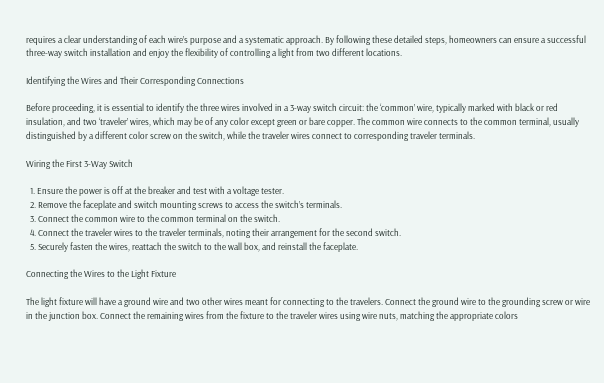requires a clear understanding of each wire’s purpose and a systematic approach. By following these detailed steps, homeowners can ensure a successful three-way switch installation and enjoy the flexibility of controlling a light from two different locations.

Identifying the Wires and Their Corresponding Connections

Before proceeding, it is essential to identify the three wires involved in a 3-way switch circuit: the ‘common’ wire, typically marked with black or red insulation, and two ‘traveler’ wires, which may be of any color except green or bare copper. The common wire connects to the common terminal, usually distinguished by a different color screw on the switch, while the traveler wires connect to corresponding traveler terminals.

Wiring the First 3-Way Switch

  1. Ensure the power is off at the breaker and test with a voltage tester.
  2. Remove the faceplate and switch mounting screws to access the switch’s terminals.
  3. Connect the common wire to the common terminal on the switch.
  4. Connect the traveler wires to the traveler terminals, noting their arrangement for the second switch.
  5. Securely fasten the wires, reattach the switch to the wall box, and reinstall the faceplate.

Connecting the Wires to the Light Fixture

The light fixture will have a ground wire and two other wires meant for connecting to the travelers. Connect the ground wire to the grounding screw or wire in the junction box. Connect the remaining wires from the fixture to the traveler wires using wire nuts, matching the appropriate colors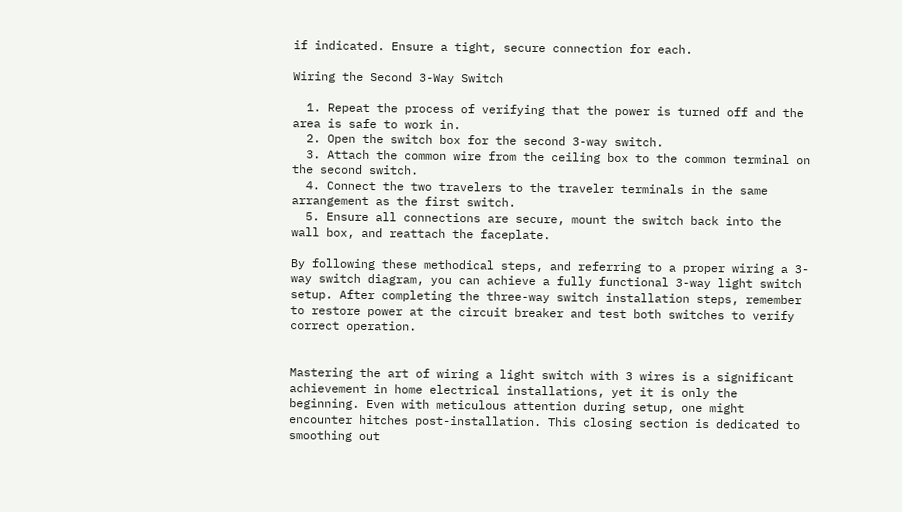if indicated. Ensure a tight, secure connection for each.

Wiring the Second 3-Way Switch

  1. Repeat the process of verifying that the power is turned off and the area is safe to work in.
  2. Open the switch box for the second 3-way switch.
  3. Attach the common wire from the ceiling box to the common terminal on the second switch.
  4. Connect the two travelers to the traveler terminals in the same arrangement as the first switch.
  5. Ensure all connections are secure, mount the switch back into the wall box, and reattach the faceplate.

By following these methodical steps, and referring to a proper wiring a 3-way switch diagram, you can achieve a fully functional 3-way light switch setup. After completing the three-way switch installation steps, remember to restore power at the circuit breaker and test both switches to verify correct operation.


Mastering the art of wiring a light switch with 3 wires is a significant achievement in home electrical installations, yet it is only the beginning. Even with meticulous attention during setup, one might encounter hitches post-installation. This closing section is dedicated to smoothing out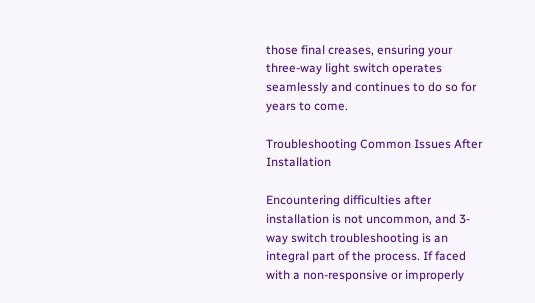those final creases, ensuring your three-way light switch operates seamlessly and continues to do so for years to come.

Troubleshooting Common Issues After Installation

Encountering difficulties after installation is not uncommon, and 3-way switch troubleshooting is an integral part of the process. If faced with a non-responsive or improperly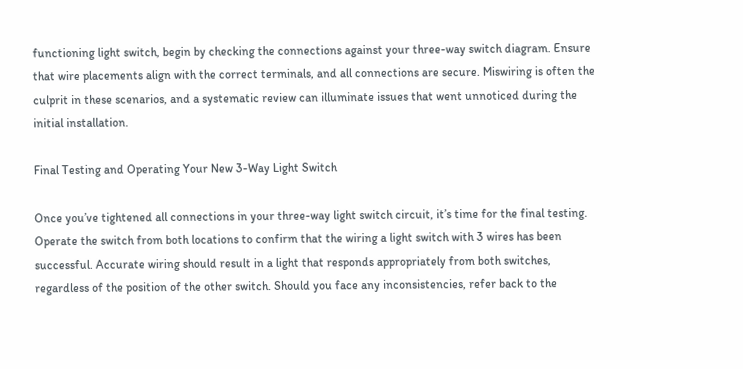functioning light switch, begin by checking the connections against your three-way switch diagram. Ensure that wire placements align with the correct terminals, and all connections are secure. Miswiring is often the culprit in these scenarios, and a systematic review can illuminate issues that went unnoticed during the initial installation.

Final Testing and Operating Your New 3-Way Light Switch

Once you’ve tightened all connections in your three-way light switch circuit, it’s time for the final testing. Operate the switch from both locations to confirm that the wiring a light switch with 3 wires has been successful. Accurate wiring should result in a light that responds appropriately from both switches, regardless of the position of the other switch. Should you face any inconsistencies, refer back to the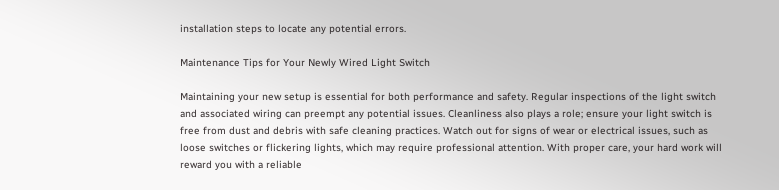installation steps to locate any potential errors.

Maintenance Tips for Your Newly Wired Light Switch

Maintaining your new setup is essential for both performance and safety. Regular inspections of the light switch and associated wiring can preempt any potential issues. Cleanliness also plays a role; ensure your light switch is free from dust and debris with safe cleaning practices. Watch out for signs of wear or electrical issues, such as loose switches or flickering lights, which may require professional attention. With proper care, your hard work will reward you with a reliable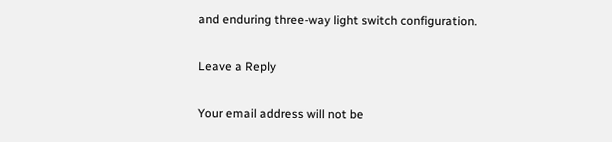and enduring three-way light switch configuration.

Leave a Reply

Your email address will not be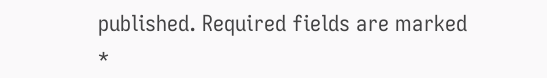published. Required fields are marked *